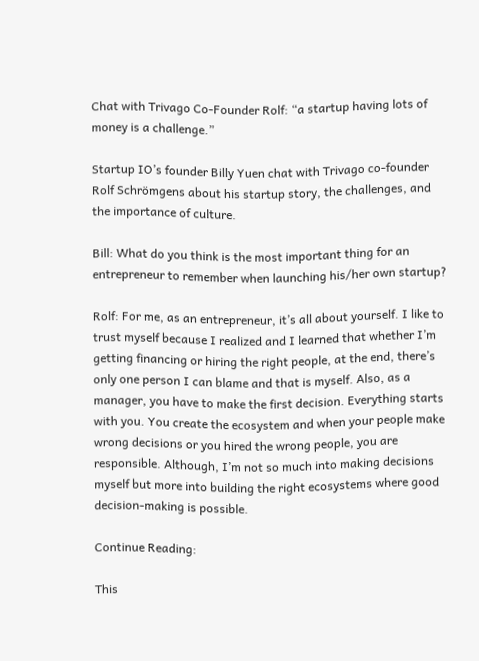Chat with Trivago Co-Founder Rolf: “a startup having lots of money is a challenge.”

Startup IO’s founder Billy Yuen chat with Trivago co-founder Rolf Schrömgens about his startup story, the challenges, and the importance of culture.

Bill: What do you think is the most important thing for an entrepreneur to remember when launching his/her own startup?

Rolf: For me, as an entrepreneur, it’s all about yourself. I like to trust myself because I realized and I learned that whether I’m getting financing or hiring the right people, at the end, there’s only one person I can blame and that is myself. Also, as a manager, you have to make the first decision. Everything starts with you. You create the ecosystem and when your people make wrong decisions or you hired the wrong people, you are responsible. Although, I’m not so much into making decisions myself but more into building the right ecosystems where good decision-making is possible.

Continue Reading:

This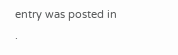entry was posted in .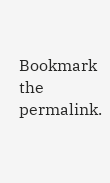Bookmark the permalink.